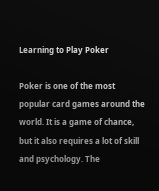Learning to Play Poker

Poker is one of the most popular card games around the world. It is a game of chance, but it also requires a lot of skill and psychology. The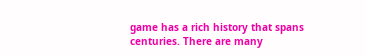game has a rich history that spans centuries. There are many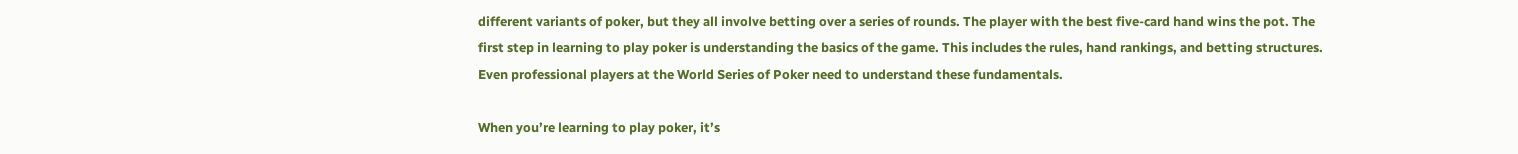different variants of poker, but they all involve betting over a series of rounds. The player with the best five-card hand wins the pot. The first step in learning to play poker is understanding the basics of the game. This includes the rules, hand rankings, and betting structures. Even professional players at the World Series of Poker need to understand these fundamentals.

When you’re learning to play poker, it’s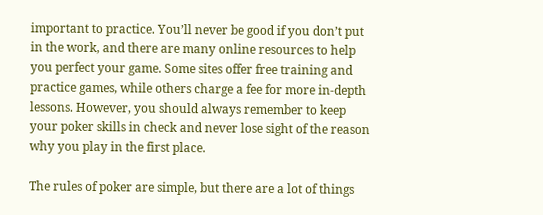important to practice. You’ll never be good if you don’t put in the work, and there are many online resources to help you perfect your game. Some sites offer free training and practice games, while others charge a fee for more in-depth lessons. However, you should always remember to keep your poker skills in check and never lose sight of the reason why you play in the first place.

The rules of poker are simple, but there are a lot of things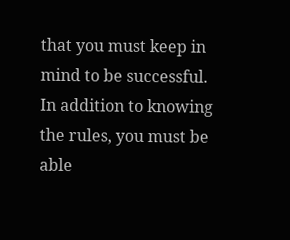that you must keep in mind to be successful. In addition to knowing the rules, you must be able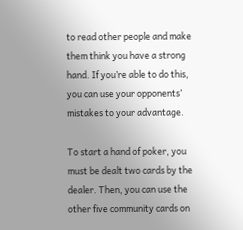to read other people and make them think you have a strong hand. If you’re able to do this, you can use your opponents’ mistakes to your advantage.

To start a hand of poker, you must be dealt two cards by the dealer. Then, you can use the other five community cards on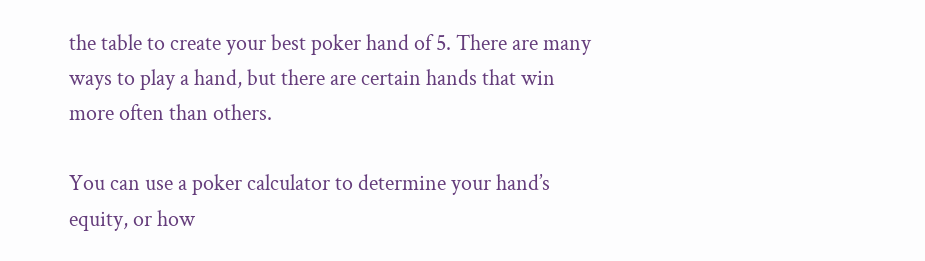the table to create your best poker hand of 5. There are many ways to play a hand, but there are certain hands that win more often than others.

You can use a poker calculator to determine your hand’s equity, or how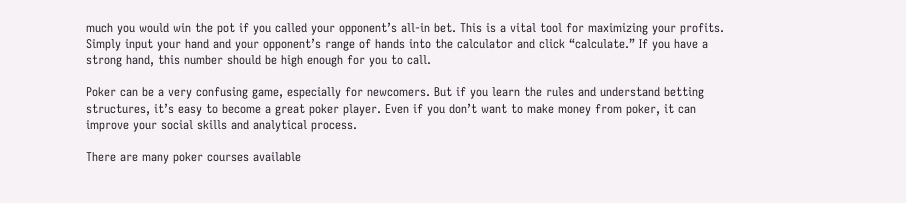much you would win the pot if you called your opponent’s all-in bet. This is a vital tool for maximizing your profits. Simply input your hand and your opponent’s range of hands into the calculator and click “calculate.” If you have a strong hand, this number should be high enough for you to call.

Poker can be a very confusing game, especially for newcomers. But if you learn the rules and understand betting structures, it’s easy to become a great poker player. Even if you don’t want to make money from poker, it can improve your social skills and analytical process.

There are many poker courses available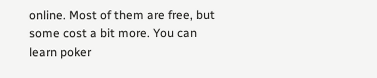online. Most of them are free, but some cost a bit more. You can learn poker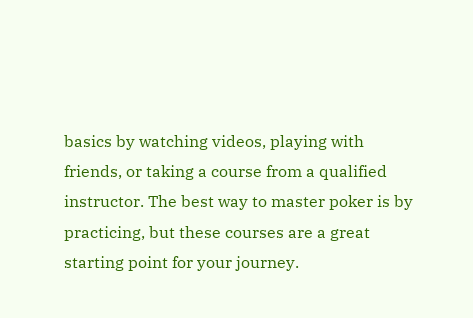basics by watching videos, playing with friends, or taking a course from a qualified instructor. The best way to master poker is by practicing, but these courses are a great starting point for your journey.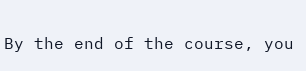By the end of the course, you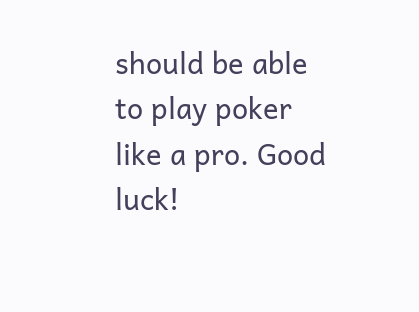should be able to play poker like a pro. Good luck!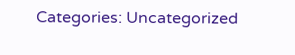Categories: Uncategorized